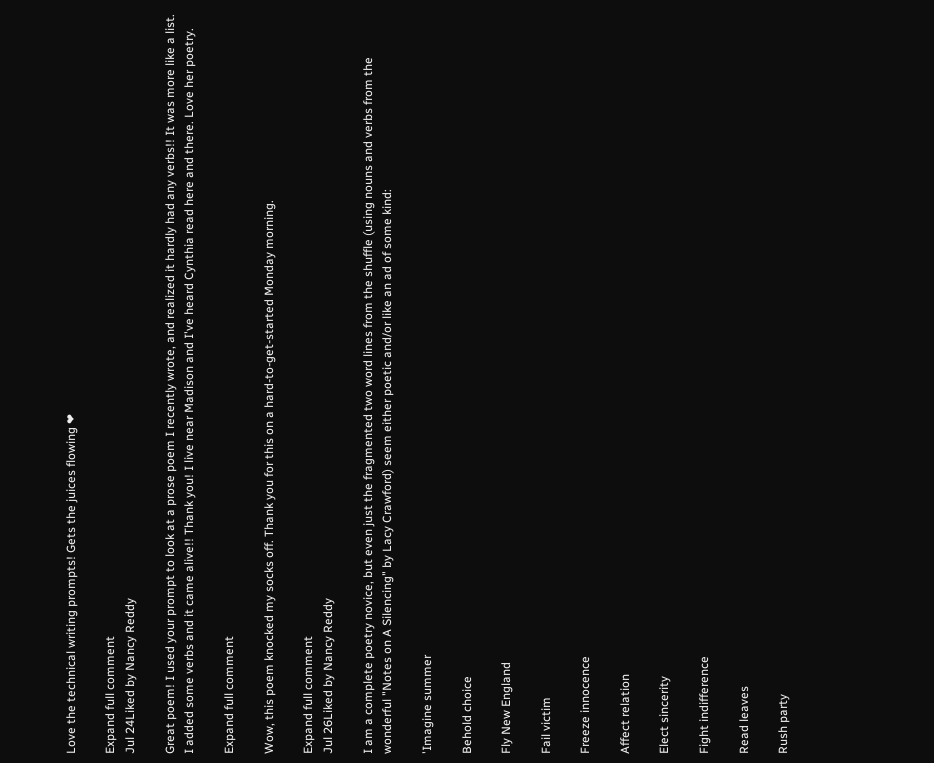Love the technical writing prompts! Gets the juices flowing ❤

Expand full comment
Jul 24Liked by Nancy Reddy

Great poem! I used your prompt to look at a prose poem I recently wrote, and realized it hardly had any verbs!! It was more like a list. I added some verbs and it came alive!! Thank you! I live near Madison and I've heard Cynthia read here and there. Love her poetry.

Expand full comment

Wow, this poem knocked my socks off. Thank you for this on a hard-to-get-started Monday morning.

Expand full comment
Jul 26Liked by Nancy Reddy

I am a complete poetry novice, but even just the fragmented two word lines from the shuffle (using nouns and verbs from the wonderful "Notes on A Silencing" by Lacy Crawford) seem either poetic and/or like an ad of some kind:

'Imagine summer

Behold choice

Fly New England

Fail victim

Freeze innocence

Affect relation

Elect sincerity

Fight indifference

Read leaves

Rush party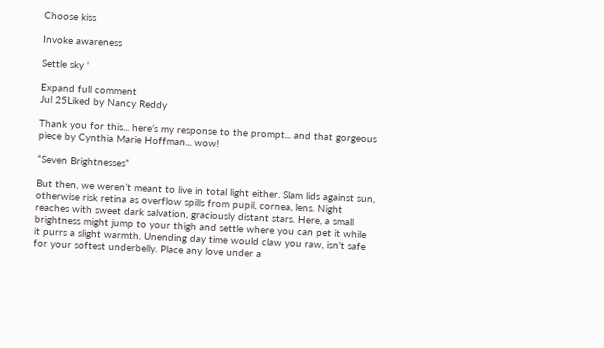Choose kiss

Invoke awareness

Settle sky '

Expand full comment
Jul 25Liked by Nancy Reddy

Thank you for this... here’s my response to the prompt... and that gorgeous piece by Cynthia Marie Hoffman... wow!

“Seven Brightnesses”

But then, we weren’t meant to live in total light either. Slam lids against sun, otherwise risk retina as overflow spills from pupil, cornea, lens. Night reaches with sweet dark salvation, graciously distant stars. Here, a small brightness might jump to your thigh and settle where you can pet it while it purrs a slight warmth. Unending day time would claw you raw, isn't safe for your softest underbelly. Place any love under a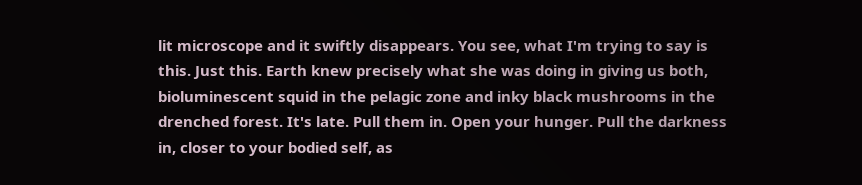lit microscope and it swiftly disappears. You see, what I'm trying to say is this. Just this. Earth knew precisely what she was doing in giving us both, bioluminescent squid in the pelagic zone and inky black mushrooms in the drenched forest. It's late. Pull them in. Open your hunger. Pull the darkness in, closer to your bodied self, as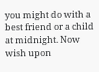you might do with a best friend or a child at midnight. Now wish upon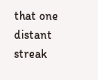that one distant streak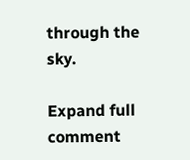through the sky.

Expand full comment